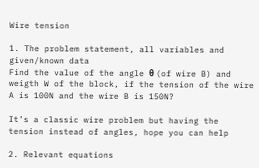Wire tension

1. The problem statement, all variables and given/known data
Find the value of the angle θ (of wire B) and weigth W of the block, if the tension of the wire A is 100N and the wire B is 150N?

It’s a classic wire problem but having the tension instead of angles, hope you can help

2. Relevant equations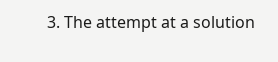3. The attempt at a solution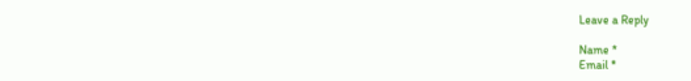Leave a Reply

Name *
Email *